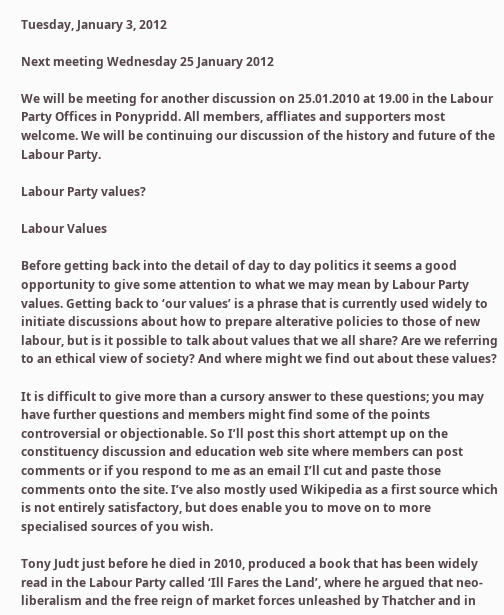Tuesday, January 3, 2012

Next meeting Wednesday 25 January 2012

We will be meeting for another discussion on 25.01.2010 at 19.00 in the Labour Party Offices in Ponypridd. All members, affliates and supporters most welcome. We will be continuing our discussion of the history and future of the Labour Party.

Labour Party values?

Labour Values

Before getting back into the detail of day to day politics it seems a good opportunity to give some attention to what we may mean by Labour Party values. Getting back to ‘our values’ is a phrase that is currently used widely to initiate discussions about how to prepare alterative policies to those of new labour, but is it possible to talk about values that we all share? Are we referring to an ethical view of society? And where might we find out about these values?

It is difficult to give more than a cursory answer to these questions; you may have further questions and members might find some of the points controversial or objectionable. So I’ll post this short attempt up on the constituency discussion and education web site where members can post comments or if you respond to me as an email I’ll cut and paste those comments onto the site. I’ve also mostly used Wikipedia as a first source which is not entirely satisfactory, but does enable you to move on to more specialised sources of you wish.

Tony Judt just before he died in 2010, produced a book that has been widely read in the Labour Party called ‘Ill Fares the Land’, where he argued that neo-liberalism and the free reign of market forces unleashed by Thatcher and in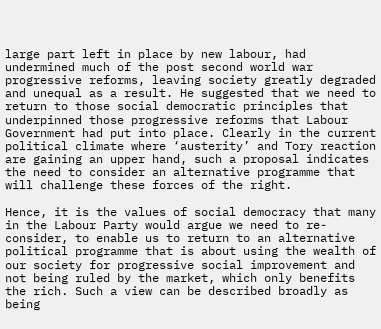large part left in place by new labour, had undermined much of the post second world war progressive reforms, leaving society greatly degraded and unequal as a result. He suggested that we need to return to those social democratic principles that underpinned those progressive reforms that Labour Government had put into place. Clearly in the current political climate where ‘austerity’ and Tory reaction are gaining an upper hand, such a proposal indicates the need to consider an alternative programme that will challenge these forces of the right.

Hence, it is the values of social democracy that many in the Labour Party would argue we need to re-consider, to enable us to return to an alternative political programme that is about using the wealth of our society for progressive social improvement and not being ruled by the market, which only benefits the rich. Such a view can be described broadly as being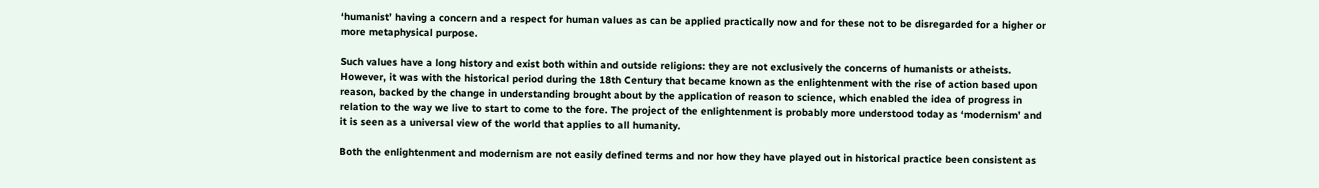‘humanist’ having a concern and a respect for human values as can be applied practically now and for these not to be disregarded for a higher or more metaphysical purpose.

Such values have a long history and exist both within and outside religions: they are not exclusively the concerns of humanists or atheists. However, it was with the historical period during the 18th Century that became known as the enlightenment with the rise of action based upon reason, backed by the change in understanding brought about by the application of reason to science, which enabled the idea of progress in relation to the way we live to start to come to the fore. The project of the enlightenment is probably more understood today as ‘modernism’ and it is seen as a universal view of the world that applies to all humanity.

Both the enlightenment and modernism are not easily defined terms and nor how they have played out in historical practice been consistent as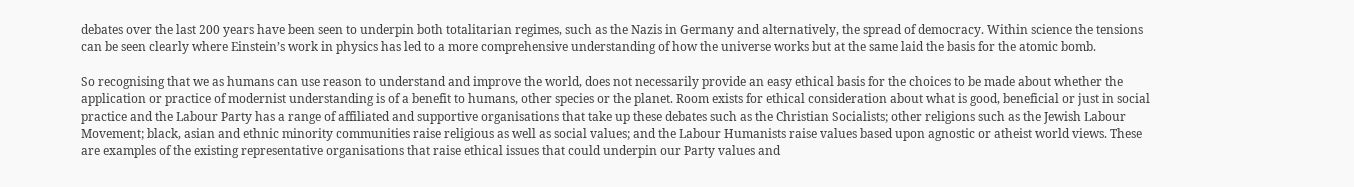debates over the last 200 years have been seen to underpin both totalitarian regimes, such as the Nazis in Germany and alternatively, the spread of democracy. Within science the tensions can be seen clearly where Einstein’s work in physics has led to a more comprehensive understanding of how the universe works but at the same laid the basis for the atomic bomb.

So recognising that we as humans can use reason to understand and improve the world, does not necessarily provide an easy ethical basis for the choices to be made about whether the application or practice of modernist understanding is of a benefit to humans, other species or the planet. Room exists for ethical consideration about what is good, beneficial or just in social practice and the Labour Party has a range of affiliated and supportive organisations that take up these debates such as the Christian Socialists; other religions such as the Jewish Labour Movement; black, asian and ethnic minority communities raise religious as well as social values; and the Labour Humanists raise values based upon agnostic or atheist world views. These are examples of the existing representative organisations that raise ethical issues that could underpin our Party values and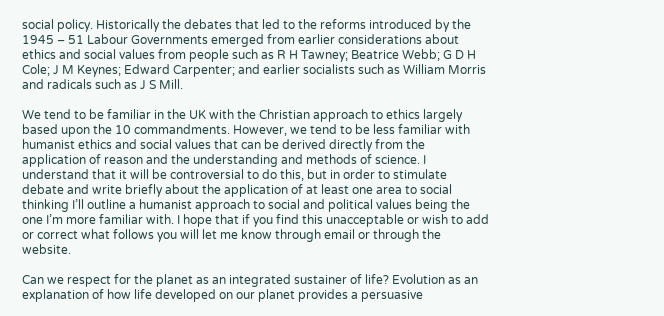social policy. Historically the debates that led to the reforms introduced by the 1945 – 51 Labour Governments emerged from earlier considerations about ethics and social values from people such as R H Tawney; Beatrice Webb; G D H Cole; J M Keynes; Edward Carpenter; and earlier socialists such as William Morris and radicals such as J S Mill.

We tend to be familiar in the UK with the Christian approach to ethics largely based upon the 10 commandments. However, we tend to be less familiar with humanist ethics and social values that can be derived directly from the application of reason and the understanding and methods of science. I understand that it will be controversial to do this, but in order to stimulate debate and write briefly about the application of at least one area to social thinking I’ll outline a humanist approach to social and political values being the one I’m more familiar with. I hope that if you find this unacceptable or wish to add or correct what follows you will let me know through email or through the website.

Can we respect for the planet as an integrated sustainer of life? Evolution as an explanation of how life developed on our planet provides a persuasive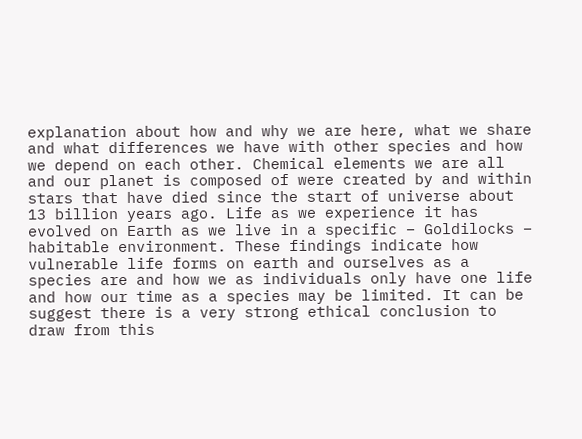explanation about how and why we are here, what we share and what differences we have with other species and how we depend on each other. Chemical elements we are all and our planet is composed of were created by and within stars that have died since the start of universe about 13 billion years ago. Life as we experience it has evolved on Earth as we live in a specific – Goldilocks – habitable environment. These findings indicate how vulnerable life forms on earth and ourselves as a species are and how we as individuals only have one life and how our time as a species may be limited. It can be suggest there is a very strong ethical conclusion to draw from this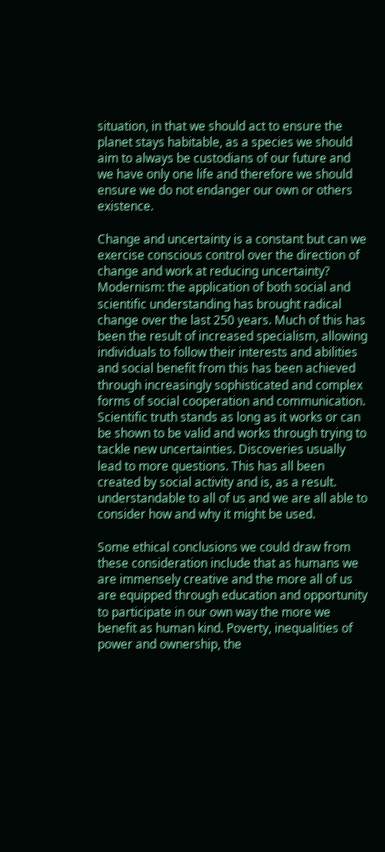situation, in that we should act to ensure the planet stays habitable, as a species we should aim to always be custodians of our future and we have only one life and therefore we should ensure we do not endanger our own or others existence.

Change and uncertainty is a constant but can we exercise conscious control over the direction of change and work at reducing uncertainty? Modernism: the application of both social and scientific understanding has brought radical change over the last 250 years. Much of this has been the result of increased specialism, allowing individuals to follow their interests and abilities and social benefit from this has been achieved through increasingly sophisticated and complex forms of social cooperation and communication. Scientific truth stands as long as it works or can be shown to be valid and works through trying to tackle new uncertainties. Discoveries usually lead to more questions. This has all been created by social activity and is, as a result. understandable to all of us and we are all able to consider how and why it might be used.

Some ethical conclusions we could draw from these consideration include that as humans we are immensely creative and the more all of us are equipped through education and opportunity to participate in our own way the more we benefit as human kind. Poverty, inequalities of power and ownership, the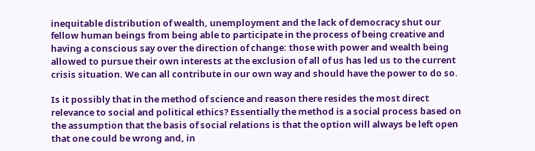inequitable distribution of wealth, unemployment and the lack of democracy shut our fellow human beings from being able to participate in the process of being creative and having a conscious say over the direction of change: those with power and wealth being allowed to pursue their own interests at the exclusion of all of us has led us to the current crisis situation. We can all contribute in our own way and should have the power to do so.

Is it possibly that in the method of science and reason there resides the most direct relevance to social and political ethics? Essentially the method is a social process based on the assumption that the basis of social relations is that the option will always be left open that one could be wrong and, in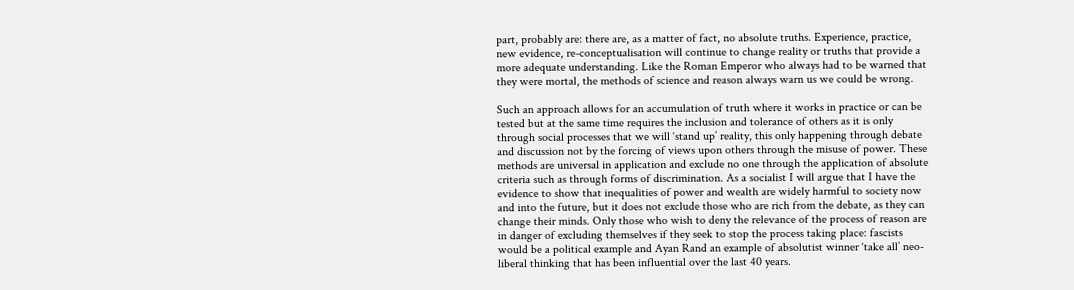part, probably are: there are, as a matter of fact, no absolute truths. Experience, practice, new evidence, re-conceptualisation will continue to change reality or truths that provide a more adequate understanding. Like the Roman Emperor who always had to be warned that they were mortal, the methods of science and reason always warn us we could be wrong.

Such an approach allows for an accumulation of truth where it works in practice or can be tested but at the same time requires the inclusion and tolerance of others as it is only through social processes that we will ‘stand up’ reality, this only happening through debate and discussion not by the forcing of views upon others through the misuse of power. These methods are universal in application and exclude no one through the application of absolute criteria such as through forms of discrimination. As a socialist I will argue that I have the evidence to show that inequalities of power and wealth are widely harmful to society now and into the future, but it does not exclude those who are rich from the debate, as they can change their minds. Only those who wish to deny the relevance of the process of reason are in danger of excluding themselves if they seek to stop the process taking place: fascists would be a political example and Ayan Rand an example of absolutist winner ‘take all’ neo-liberal thinking that has been influential over the last 40 years.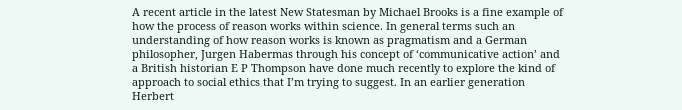A recent article in the latest New Statesman by Michael Brooks is a fine example of how the process of reason works within science. In general terms such an understanding of how reason works is known as pragmatism and a German philosopher, Jurgen Habermas through his concept of ‘communicative action’ and a British historian E P Thompson have done much recently to explore the kind of approach to social ethics that I’m trying to suggest. In an earlier generation Herbert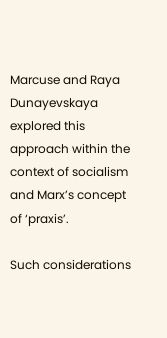Marcuse and Raya Dunayevskaya explored this approach within the context of socialism and Marx’s concept of ‘praxis’.

Such considerations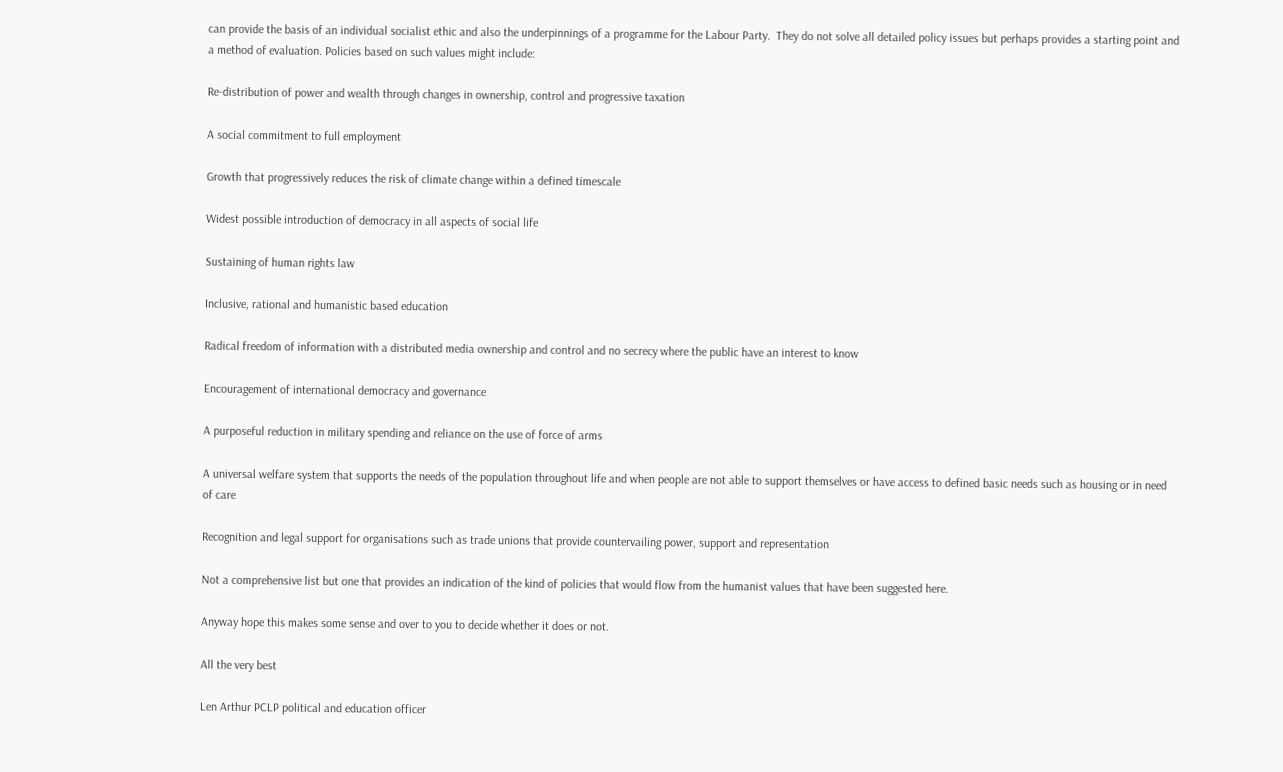can provide the basis of an individual socialist ethic and also the underpinnings of a programme for the Labour Party.  They do not solve all detailed policy issues but perhaps provides a starting point and a method of evaluation. Policies based on such values might include:

Re-distribution of power and wealth through changes in ownership, control and progressive taxation

A social commitment to full employment

Growth that progressively reduces the risk of climate change within a defined timescale

Widest possible introduction of democracy in all aspects of social life

Sustaining of human rights law

Inclusive, rational and humanistic based education

Radical freedom of information with a distributed media ownership and control and no secrecy where the public have an interest to know

Encouragement of international democracy and governance

A purposeful reduction in military spending and reliance on the use of force of arms

A universal welfare system that supports the needs of the population throughout life and when people are not able to support themselves or have access to defined basic needs such as housing or in need of care

Recognition and legal support for organisations such as trade unions that provide countervailing power, support and representation

Not a comprehensive list but one that provides an indication of the kind of policies that would flow from the humanist values that have been suggested here.

Anyway hope this makes some sense and over to you to decide whether it does or not.

All the very best

Len Arthur PCLP political and education officer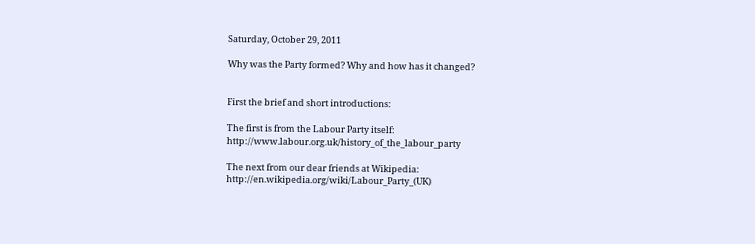Saturday, October 29, 2011

Why was the Party formed? Why and how has it changed?


First the brief and short introductions:

The first is from the Labour Party itself: http://www.labour.org.uk/history_of_the_labour_party

The next from our dear friends at Wikipedia: http://en.wikipedia.org/wiki/Labour_Party_(UK)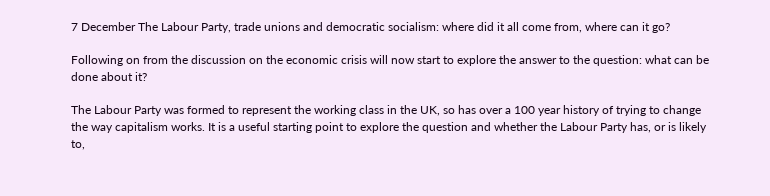7 December The Labour Party, trade unions and democratic socialism: where did it all come from, where can it go?

Following on from the discussion on the economic crisis will now start to explore the answer to the question: what can be done about it?

The Labour Party was formed to represent the working class in the UK, so has over a 100 year history of trying to change the way capitalism works. It is a useful starting point to explore the question and whether the Labour Party has, or is likely to,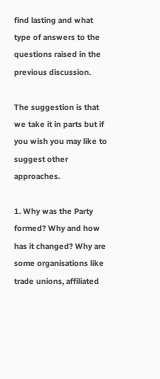find lasting and what type of answers to the questions raised in the previous discussion.

The suggestion is that we take it in parts but if you wish you may like to suggest other approaches.

1. Why was the Party formed? Why and how has it changed? Why are some organisations like trade unions, affiliated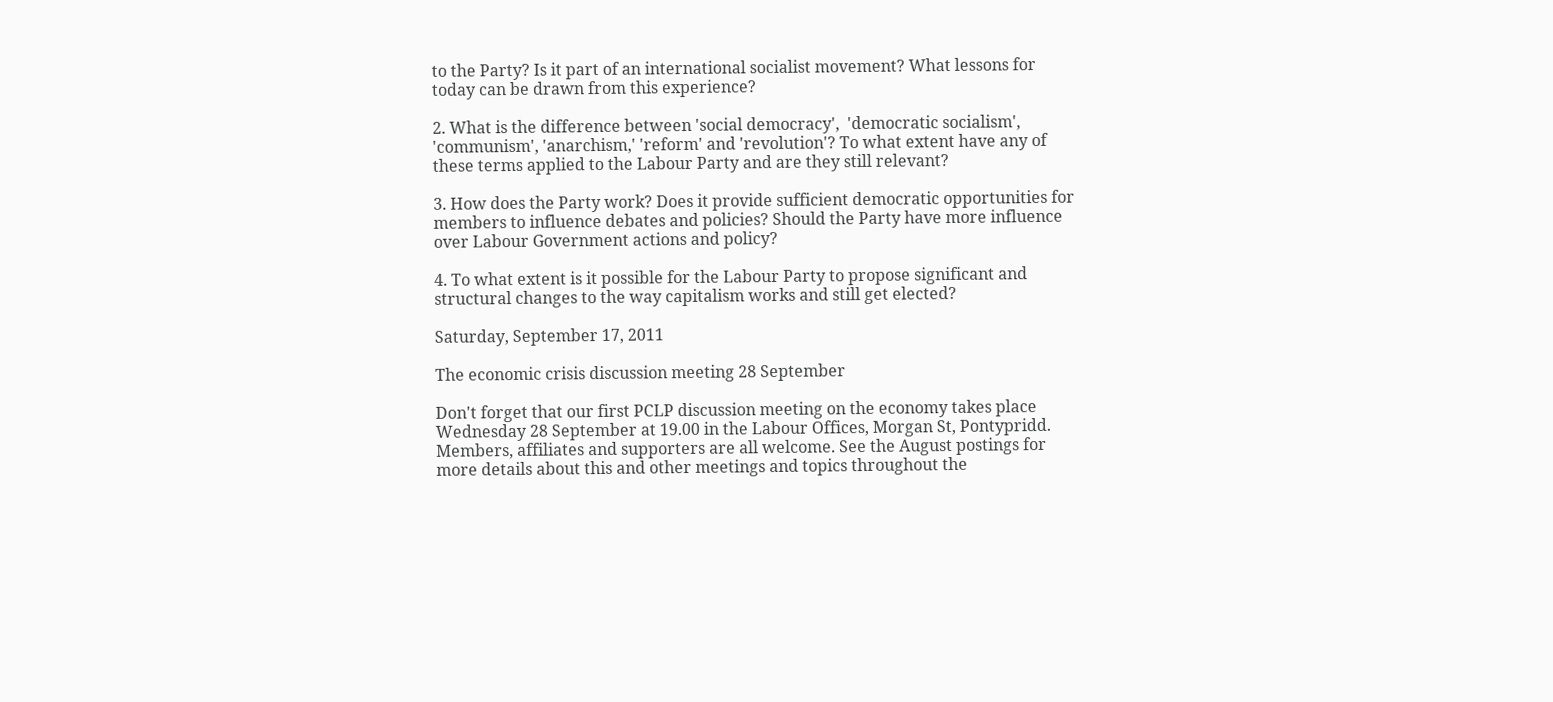to the Party? Is it part of an international socialist movement? What lessons for today can be drawn from this experience?

2. What is the difference between 'social democracy',  'democratic socialism', 'communism', 'anarchism,' 'reform' and 'revolution'? To what extent have any of these terms applied to the Labour Party and are they still relevant?

3. How does the Party work? Does it provide sufficient democratic opportunities for members to influence debates and policies? Should the Party have more influence over Labour Government actions and policy?

4. To what extent is it possible for the Labour Party to propose significant and structural changes to the way capitalism works and still get elected?

Saturday, September 17, 2011

The economic crisis discussion meeting 28 September

Don't forget that our first PCLP discussion meeting on the economy takes place Wednesday 28 September at 19.00 in the Labour Offices, Morgan St, Pontypridd. Members, affiliates and supporters are all welcome. See the August postings for more details about this and other meetings and topics throughout the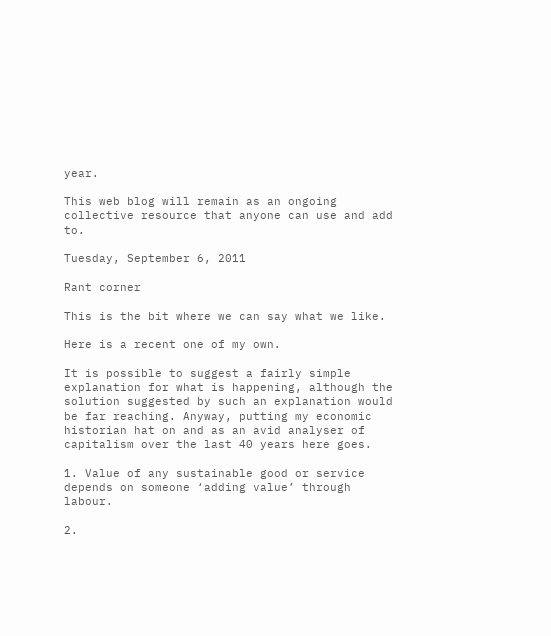year.

This web blog will remain as an ongoing collective resource that anyone can use and add to.

Tuesday, September 6, 2011

Rant corner

This is the bit where we can say what we like.

Here is a recent one of my own.

It is possible to suggest a fairly simple explanation for what is happening, although the solution suggested by such an explanation would be far reaching. Anyway, putting my economic historian hat on and as an avid analyser of capitalism over the last 40 years here goes.

1. Value of any sustainable good or service depends on someone ‘adding value’ through labour.

2.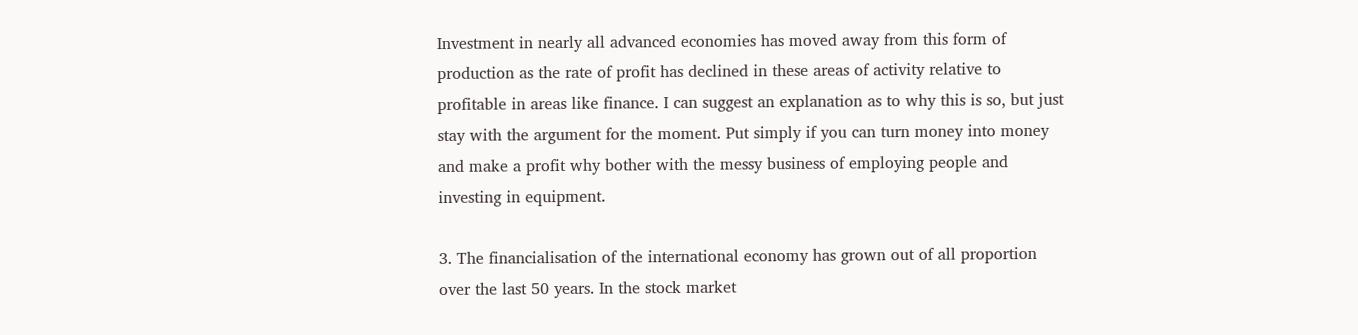Investment in nearly all advanced economies has moved away from this form of production as the rate of profit has declined in these areas of activity relative to profitable in areas like finance. I can suggest an explanation as to why this is so, but just stay with the argument for the moment. Put simply if you can turn money into money and make a profit why bother with the messy business of employing people and investing in equipment.

3. The financialisation of the international economy has grown out of all proportion over the last 50 years. In the stock market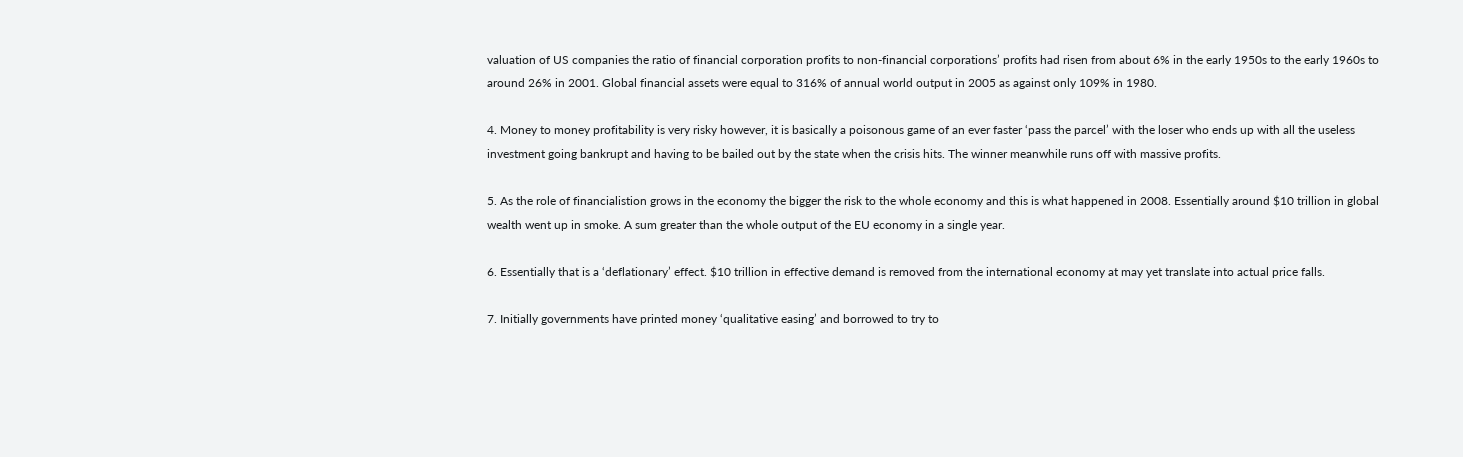valuation of US companies the ratio of financial corporation profits to non-financial corporations’ profits had risen from about 6% in the early 1950s to the early 1960s to around 26% in 2001. Global financial assets were equal to 316% of annual world output in 2005 as against only 109% in 1980.

4. Money to money profitability is very risky however, it is basically a poisonous game of an ever faster ‘pass the parcel’ with the loser who ends up with all the useless investment going bankrupt and having to be bailed out by the state when the crisis hits. The winner meanwhile runs off with massive profits.

5. As the role of financialistion grows in the economy the bigger the risk to the whole economy and this is what happened in 2008. Essentially around $10 trillion in global wealth went up in smoke. A sum greater than the whole output of the EU economy in a single year.

6. Essentially that is a ‘deflationary’ effect. $10 trillion in effective demand is removed from the international economy at may yet translate into actual price falls.

7. Initially governments have printed money ‘qualitative easing’ and borrowed to try to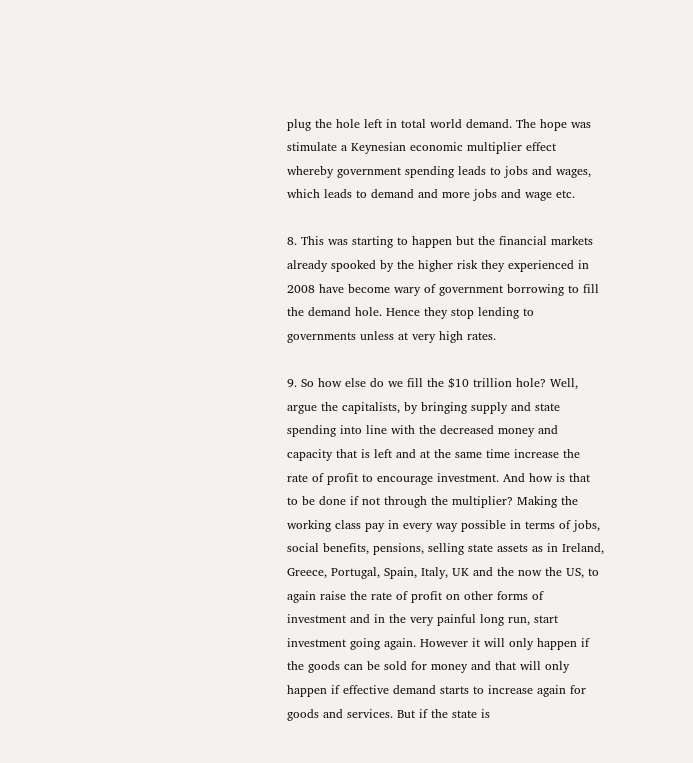plug the hole left in total world demand. The hope was stimulate a Keynesian economic multiplier effect whereby government spending leads to jobs and wages, which leads to demand and more jobs and wage etc.

8. This was starting to happen but the financial markets already spooked by the higher risk they experienced in 2008 have become wary of government borrowing to fill the demand hole. Hence they stop lending to governments unless at very high rates.

9. So how else do we fill the $10 trillion hole? Well, argue the capitalists, by bringing supply and state spending into line with the decreased money and capacity that is left and at the same time increase the rate of profit to encourage investment. And how is that to be done if not through the multiplier? Making the working class pay in every way possible in terms of jobs, social benefits, pensions, selling state assets as in Ireland, Greece, Portugal, Spain, Italy, UK and the now the US, to again raise the rate of profit on other forms of investment and in the very painful long run, start investment going again. However it will only happen if the goods can be sold for money and that will only happen if effective demand starts to increase again for goods and services. But if the state is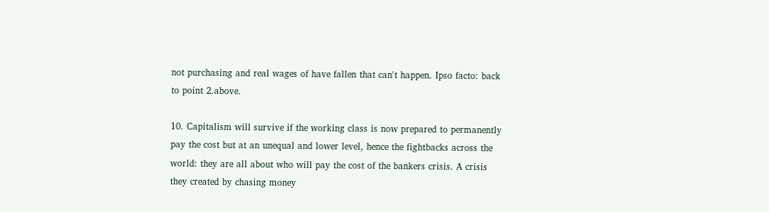not purchasing and real wages of have fallen that can't happen. Ipso facto: back to point 2.above.

10. Capitalism will survive if the working class is now prepared to permanently pay the cost but at an unequal and lower level, hence the fightbacks across the world: they are all about who will pay the cost of the bankers crisis. A crisis they created by chasing money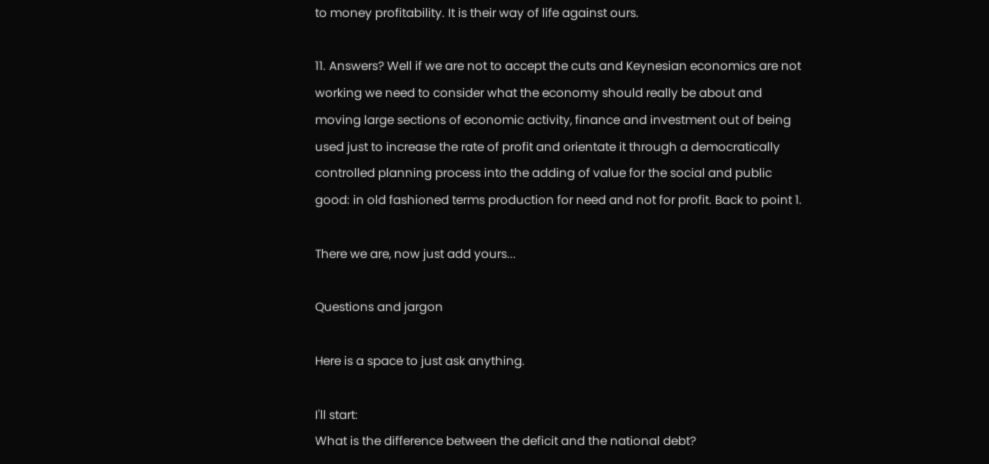to money profitability. It is their way of life against ours.

11. Answers? Well if we are not to accept the cuts and Keynesian economics are not working we need to consider what the economy should really be about and moving large sections of economic activity, finance and investment out of being used just to increase the rate of profit and orientate it through a democratically controlled planning process into the adding of value for the social and public good: in old fashioned terms production for need and not for profit. Back to point 1.

There we are, now just add yours...

Questions and jargon

Here is a space to just ask anything.

I'll start:
What is the difference between the deficit and the national debt?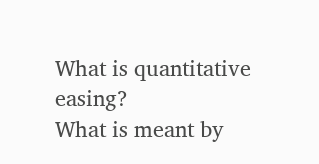What is quantitative easing?
What is meant by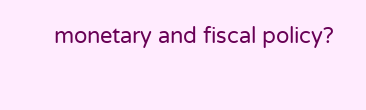monetary and fiscal policy?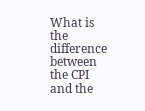What is the difference between the CPI and the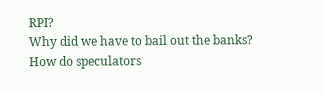RPI?
Why did we have to bail out the banks?
How do speculators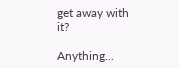get away with it?

Anything...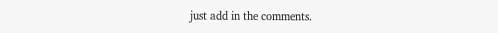just add in the comments.